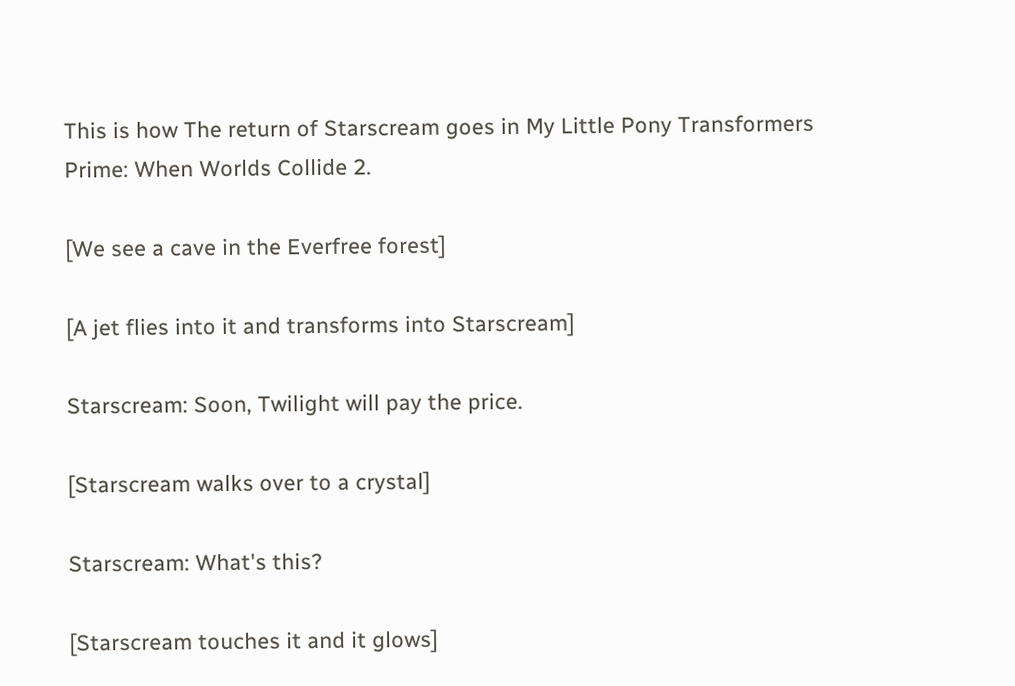This is how The return of Starscream goes in My Little Pony Transformers Prime: When Worlds Collide 2.

[We see a cave in the Everfree forest]

[A jet flies into it and transforms into Starscream]

Starscream: Soon, Twilight will pay the price.

[Starscream walks over to a crystal]

Starscream: What's this?

[Starscream touches it and it glows]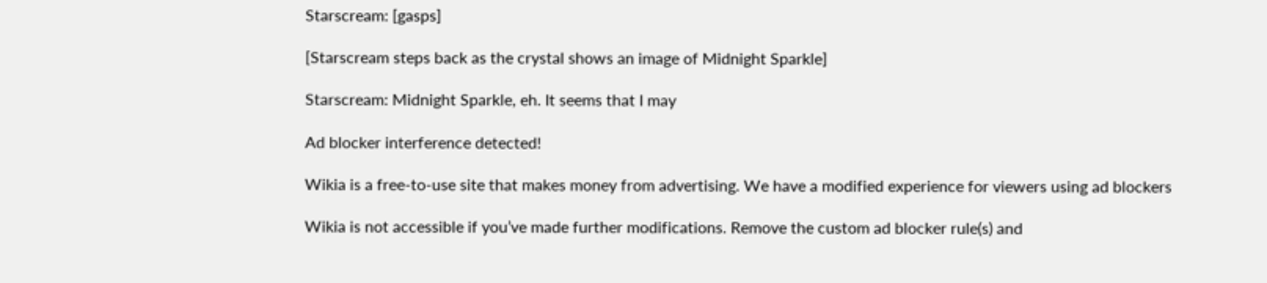Starscream: [gasps]

[Starscream steps back as the crystal shows an image of Midnight Sparkle]

Starscream: Midnight Sparkle, eh. It seems that I may

Ad blocker interference detected!

Wikia is a free-to-use site that makes money from advertising. We have a modified experience for viewers using ad blockers

Wikia is not accessible if you’ve made further modifications. Remove the custom ad blocker rule(s) and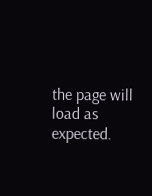the page will load as expected.